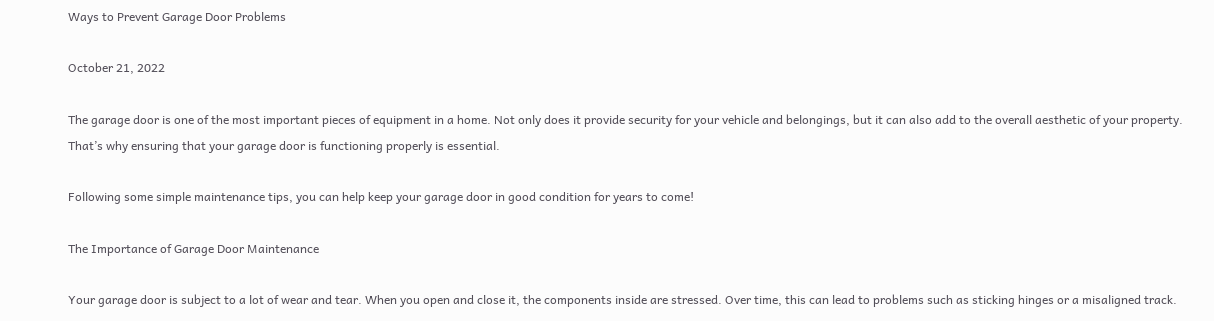Ways to Prevent Garage Door Problems

October 21, 2022

The garage door is one of the most important pieces of equipment in a home. Not only does it provide security for your vehicle and belongings, but it can also add to the overall aesthetic of your property. That’s why ensuring that your garage door is functioning properly is essential.

Following some simple maintenance tips, you can help keep your garage door in good condition for years to come!

The Importance of Garage Door Maintenance

Your garage door is subject to a lot of wear and tear. When you open and close it, the components inside are stressed. Over time, this can lead to problems such as sticking hinges or a misaligned track.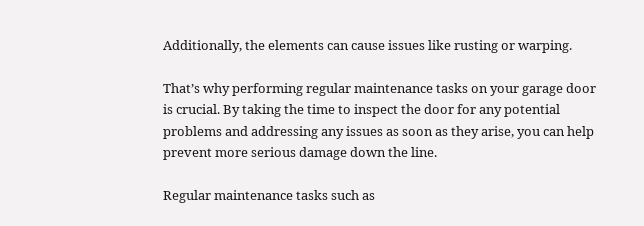Additionally, the elements can cause issues like rusting or warping.

That’s why performing regular maintenance tasks on your garage door is crucial. By taking the time to inspect the door for any potential problems and addressing any issues as soon as they arise, you can help prevent more serious damage down the line.

Regular maintenance tasks such as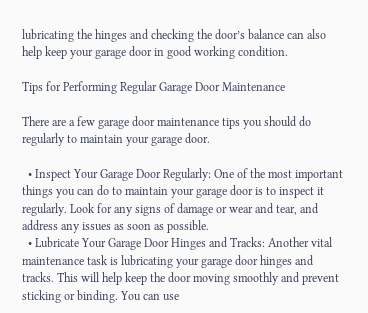lubricating the hinges and checking the door’s balance can also help keep your garage door in good working condition.

Tips for Performing Regular Garage Door Maintenance

There are a few garage door maintenance tips you should do regularly to maintain your garage door.

  • Inspect Your Garage Door Regularly: One of the most important things you can do to maintain your garage door is to inspect it regularly. Look for any signs of damage or wear and tear, and address any issues as soon as possible.
  • Lubricate Your Garage Door Hinges and Tracks: Another vital maintenance task is lubricating your garage door hinges and tracks. This will help keep the door moving smoothly and prevent sticking or binding. You can use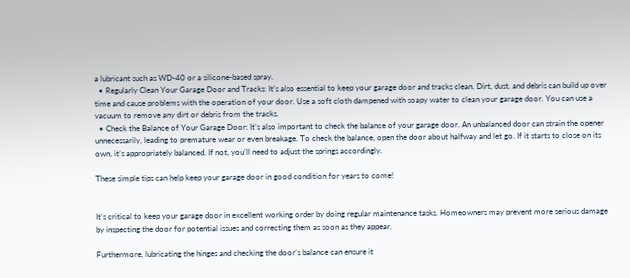a lubricant such as WD-40 or a silicone-based spray.
  • Regularly Clean Your Garage Door and Tracks: It’s also essential to keep your garage door and tracks clean. Dirt, dust, and debris can build up over time and cause problems with the operation of your door. Use a soft cloth dampened with soapy water to clean your garage door. You can use a vacuum to remove any dirt or debris from the tracks.
  • Check the Balance of Your Garage Door: It’s also important to check the balance of your garage door. An unbalanced door can strain the opener unnecessarily, leading to premature wear or even breakage. To check the balance, open the door about halfway and let go. If it starts to close on its own, it’s appropriately balanced. If not, you’ll need to adjust the springs accordingly.

These simple tips can help keep your garage door in good condition for years to come!


It’s critical to keep your garage door in excellent working order by doing regular maintenance tasks. Homeowners may prevent more serious damage by inspecting the door for potential issues and correcting them as soon as they appear.

Furthermore, lubricating the hinges and checking the door’s balance can ensure it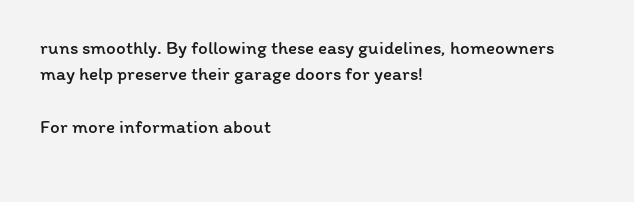runs smoothly. By following these easy guidelines, homeowners may help preserve their garage doors for years!

For more information about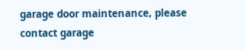garage door maintenance, please contact garage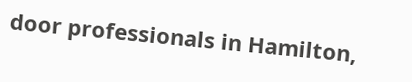door professionals in Hamilton,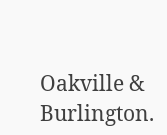Oakville & Burlington.